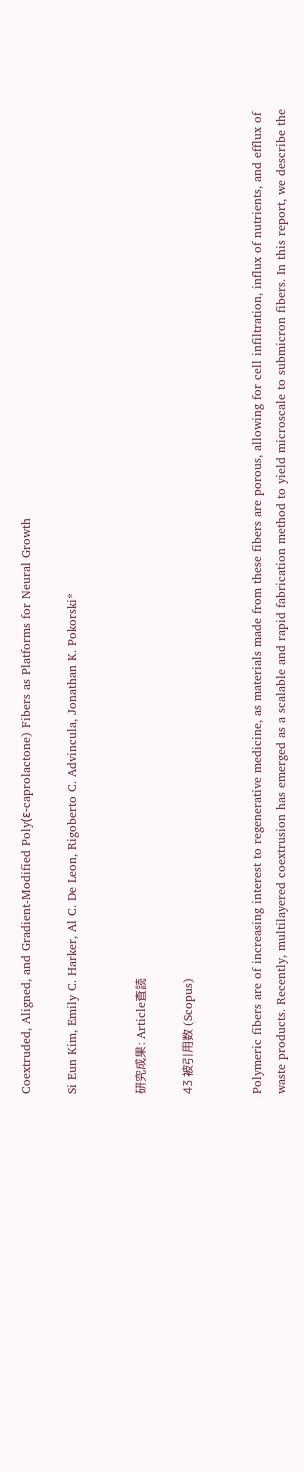Coextruded, Aligned, and Gradient-Modified Poly(ε-caprolactone) Fibers as Platforms for Neural Growth

Si Eun Kim, Emily C. Harker, Al C. De Leon, Rigoberto C. Advincula, Jonathan K. Pokorski*


研究成果: Article査読

43 被引用数 (Scopus)


Polymeric fibers are of increasing interest to regenerative medicine, as materials made from these fibers are porous, allowing for cell infiltration, influx of nutrients, and efflux of waste products. Recently, multilayered coextrusion has emerged as a scalable and rapid fabrication method to yield microscale to submicron fibers. In this report, we describe the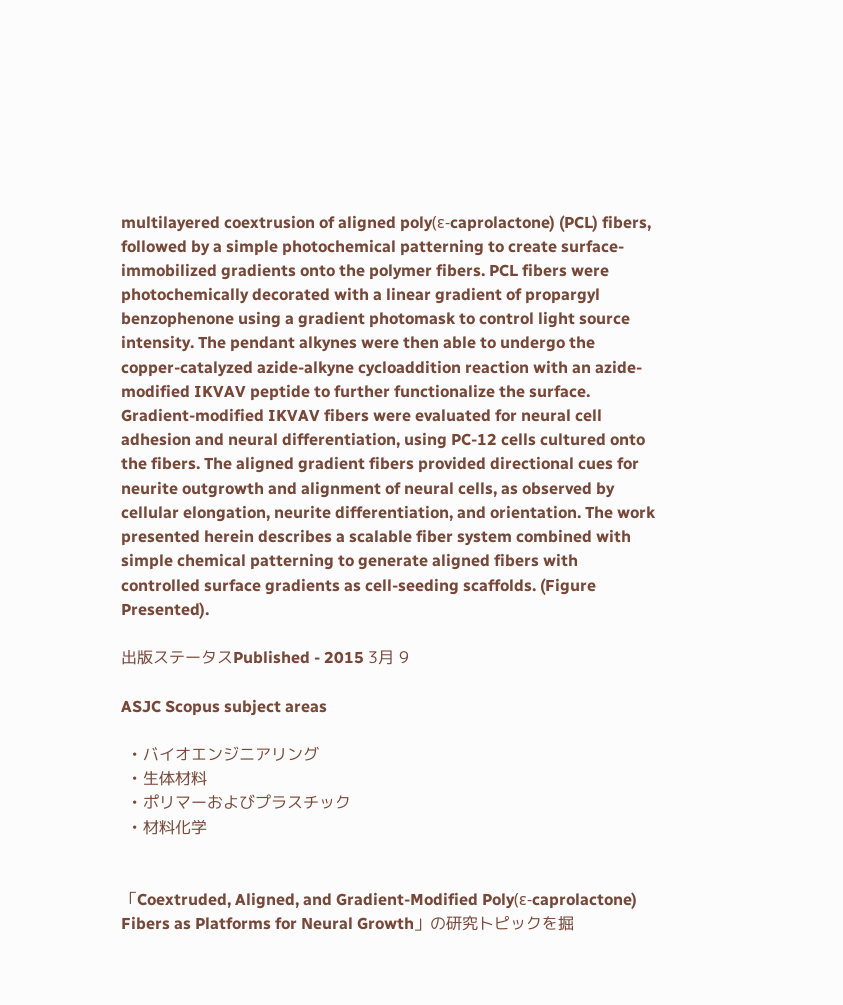multilayered coextrusion of aligned poly(ε-caprolactone) (PCL) fibers, followed by a simple photochemical patterning to create surface-immobilized gradients onto the polymer fibers. PCL fibers were photochemically decorated with a linear gradient of propargyl benzophenone using a gradient photomask to control light source intensity. The pendant alkynes were then able to undergo the copper-catalyzed azide-alkyne cycloaddition reaction with an azide-modified IKVAV peptide to further functionalize the surface. Gradient-modified IKVAV fibers were evaluated for neural cell adhesion and neural differentiation, using PC-12 cells cultured onto the fibers. The aligned gradient fibers provided directional cues for neurite outgrowth and alignment of neural cells, as observed by cellular elongation, neurite differentiation, and orientation. The work presented herein describes a scalable fiber system combined with simple chemical patterning to generate aligned fibers with controlled surface gradients as cell-seeding scaffolds. (Figure Presented).

出版ステータスPublished - 2015 3月 9

ASJC Scopus subject areas

  • バイオエンジニアリング
  • 生体材料
  • ポリマーおよびプラスチック
  • 材料化学


「Coextruded, Aligned, and Gradient-Modified Poly(ε-caprolactone) Fibers as Platforms for Neural Growth」の研究トピックを掘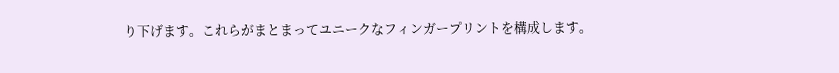り下げます。これらがまとまってユニークなフィンガープリントを構成します。